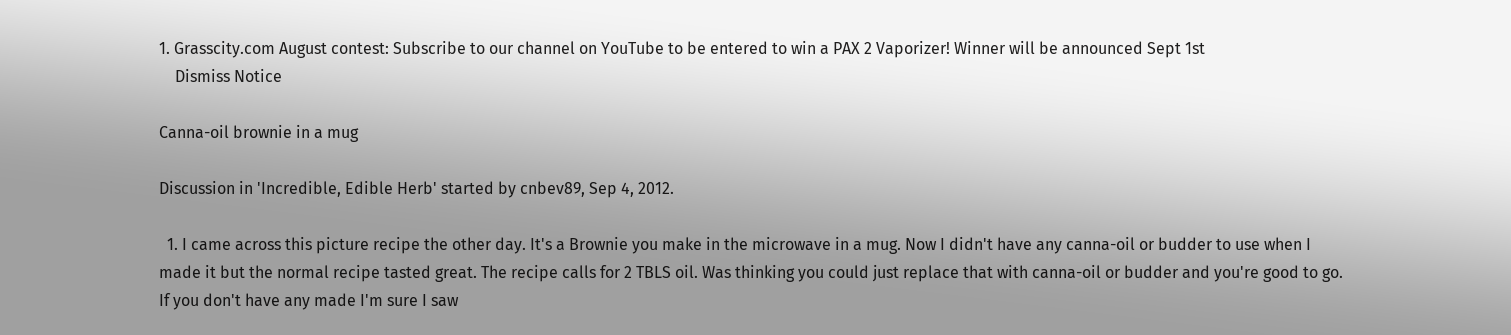1. Grasscity.com August contest: Subscribe to our channel on YouTube to be entered to win a PAX 2 Vaporizer! Winner will be announced Sept 1st
    Dismiss Notice

Canna-oil brownie in a mug

Discussion in 'Incredible, Edible Herb' started by cnbev89, Sep 4, 2012.

  1. I came across this picture recipe the other day. It's a Brownie you make in the microwave in a mug. Now I didn't have any canna-oil or budder to use when I made it but the normal recipe tasted great. The recipe calls for 2 TBLS oil. Was thinking you could just replace that with canna-oil or budder and you're good to go. If you don't have any made I'm sure I saw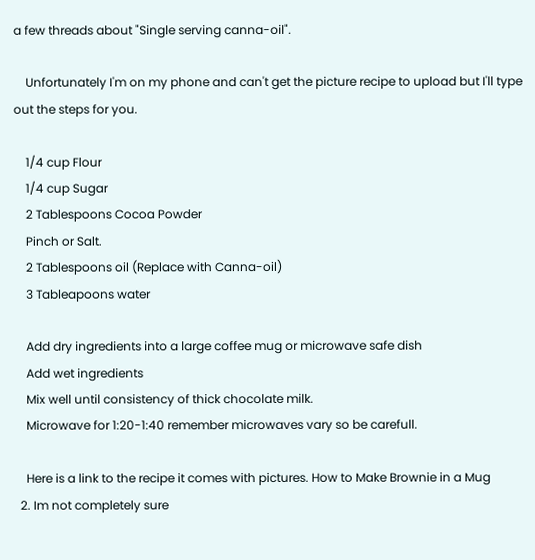a few threads about "Single serving canna-oil".

    Unfortunately I'm on my phone and can't get the picture recipe to upload but I'll type out the steps for you.

    1/4 cup Flour
    1/4 cup Sugar
    2 Tablespoons Cocoa Powder
    Pinch or Salt.
    2 Tablespoons oil (Replace with Canna-oil)
    3 Tableapoons water

    Add dry ingredients into a large coffee mug or microwave safe dish
    Add wet ingredients
    Mix well until consistency of thick chocolate milk.
    Microwave for 1:20-1:40 remember microwaves vary so be carefull.

    Here is a link to the recipe it comes with pictures. How to Make Brownie in a Mug
  2. Im not completely sure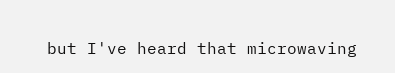but I've heard that microwaving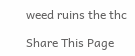weed ruins the thc

Share This Page